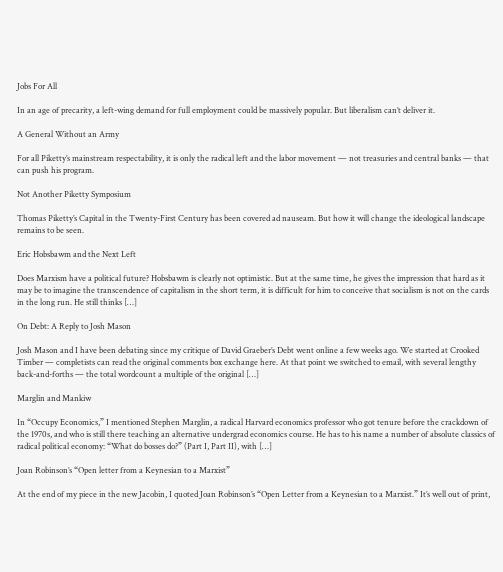Jobs For All

In an age of precarity, a left-wing demand for full employment could be massively popular. But liberalism can’t deliver it.

A General Without an Army

For all Piketty’s mainstream respectability, it is only the radical left and the labor movement — not treasuries and central banks — that can push his program.

Not Another Piketty Symposium

Thomas Piketty’s Capital in the Twenty-First Century has been covered ad nauseam. But how it will change the ideological landscape remains to be seen.

Eric Hobsbawm and the Next Left

Does Marxism have a political future? Hobsbawm is clearly not optimistic. But at the same time, he gives the impression that hard as it may be to imagine the transcendence of capitalism in the short term, it is difficult for him to conceive that socialism is not on the cards in the long run. He still thinks […]

On Debt: A Reply to Josh Mason

Josh Mason and I have been debating since my critique of David Graeber’s Debt went online a few weeks ago. We started at Crooked Timber — completists can read the original comments box exchange here. At that point we switched to email, with several lengthy back-and-forths — the total wordcount a multiple of the original […]

Marglin and Mankiw

In “Occupy Economics,” I mentioned Stephen Marglin, a radical Harvard economics professor who got tenure before the crackdown of the 1970s, and who is still there teaching an alternative undergrad economics course. He has to his name a number of absolute classics of radical political economy: “What do bosses do?” (Part I, Part II), with […]

Joan Robinson’s “Open letter from a Keynesian to a Marxist”

At the end of my piece in the new Jacobin, I quoted Joan Robinson’s “Open Letter from a Keynesian to a Marxist.” It’s well out of print,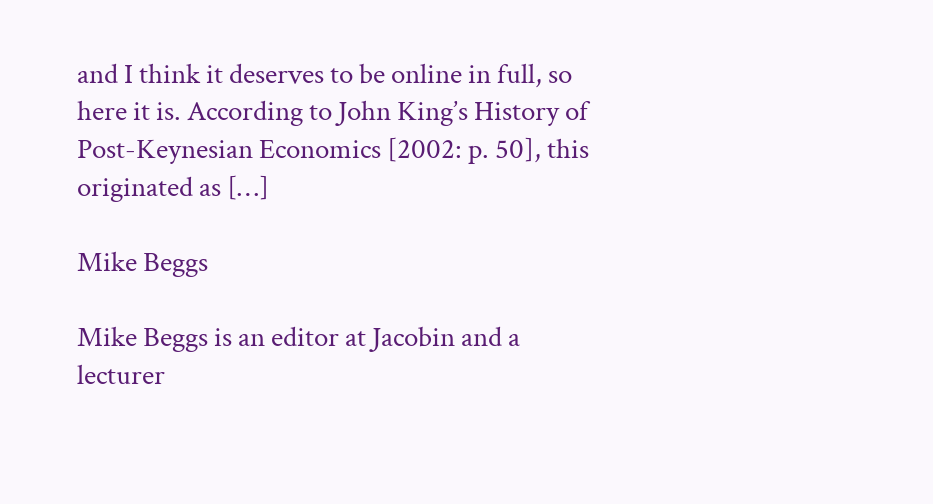and I think it deserves to be online in full, so here it is. According to John King’s History of Post-Keynesian Economics [2002: p. 50], this originated as […]

Mike Beggs

Mike Beggs is an editor at Jacobin and a lecturer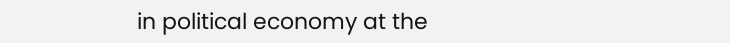in political economy at the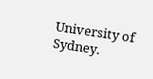University of Sydney.